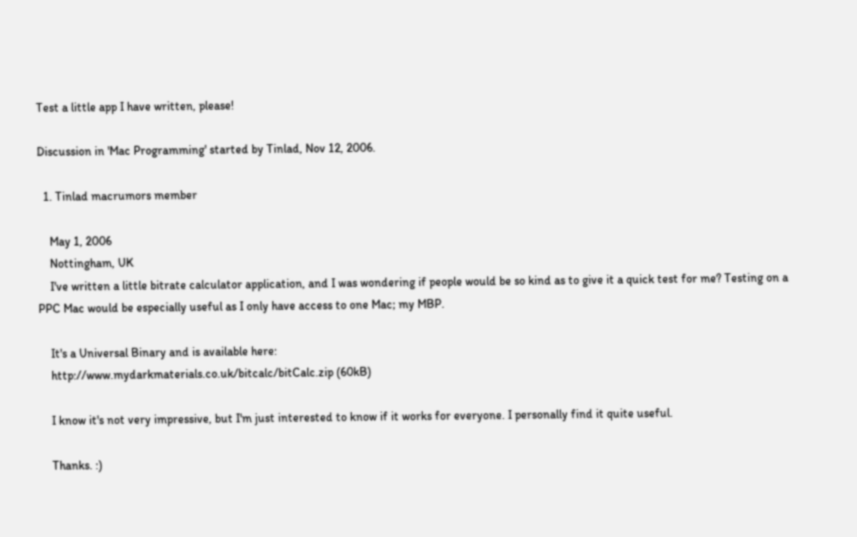Test a little app I have written, please!

Discussion in 'Mac Programming' started by Tinlad, Nov 12, 2006.

  1. Tinlad macrumors member

    May 1, 2006
    Nottingham, UK
    I've written a little bitrate calculator application, and I was wondering if people would be so kind as to give it a quick test for me? Testing on a PPC Mac would be especially useful as I only have access to one Mac; my MBP.

    It's a Universal Binary and is available here:
    http://www.mydarkmaterials.co.uk/bitcalc/bitCalc.zip (60kB)

    I know it's not very impressive, but I'm just interested to know if it works for everyone. I personally find it quite useful.

    Thanks. :)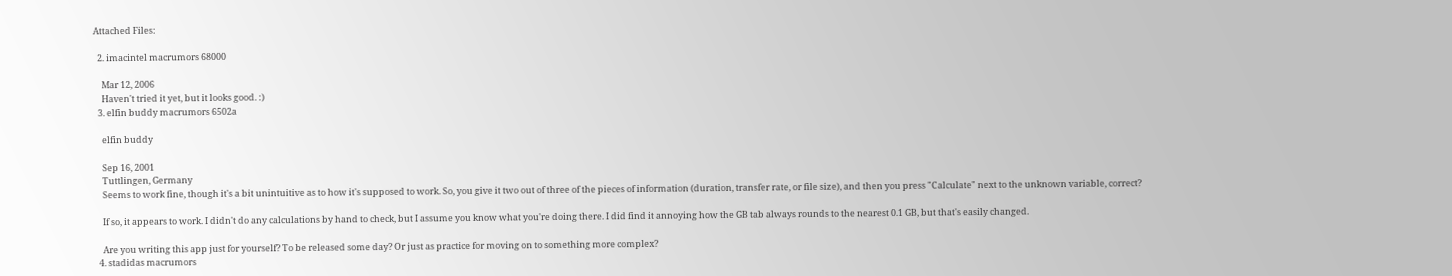Attached Files:

  2. imacintel macrumors 68000

    Mar 12, 2006
    Haven't tried it yet, but it looks good. :)
  3. elfin buddy macrumors 6502a

    elfin buddy

    Sep 16, 2001
    Tuttlingen, Germany
    Seems to work fine, though it's a bit unintuitive as to how it's supposed to work. So, you give it two out of three of the pieces of information (duration, transfer rate, or file size), and then you press "Calculate" next to the unknown variable, correct?

    If so, it appears to work. I didn't do any calculations by hand to check, but I assume you know what you're doing there. I did find it annoying how the GB tab always rounds to the nearest 0.1 GB, but that's easily changed.

    Are you writing this app just for yourself? To be released some day? Or just as practice for moving on to something more complex?
  4. stadidas macrumors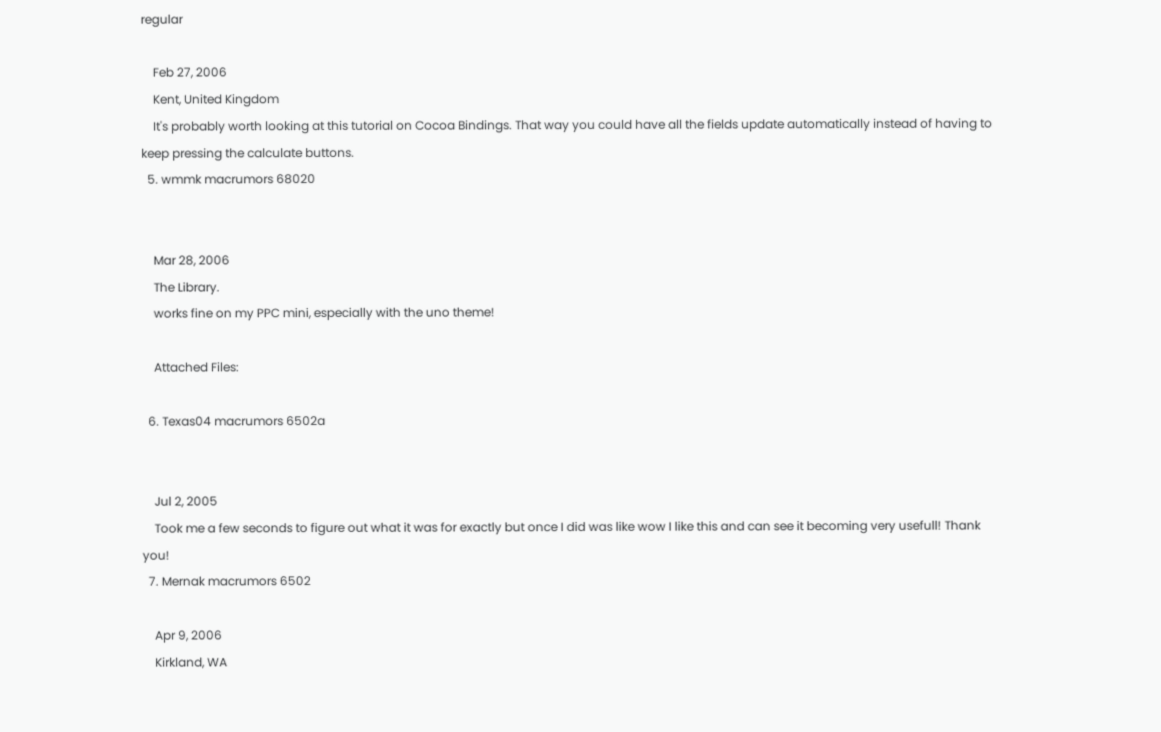regular

    Feb 27, 2006
    Kent, United Kingdom
    It's probably worth looking at this tutorial on Cocoa Bindings. That way you could have all the fields update automatically instead of having to keep pressing the calculate buttons.
  5. wmmk macrumors 68020


    Mar 28, 2006
    The Library.
    works fine on my PPC mini, especially with the uno theme!

    Attached Files:

  6. Texas04 macrumors 6502a


    Jul 2, 2005
    Took me a few seconds to figure out what it was for exactly but once I did was like wow I like this and can see it becoming very usefull! Thank you!
  7. Mernak macrumors 6502

    Apr 9, 2006
    Kirkland, WA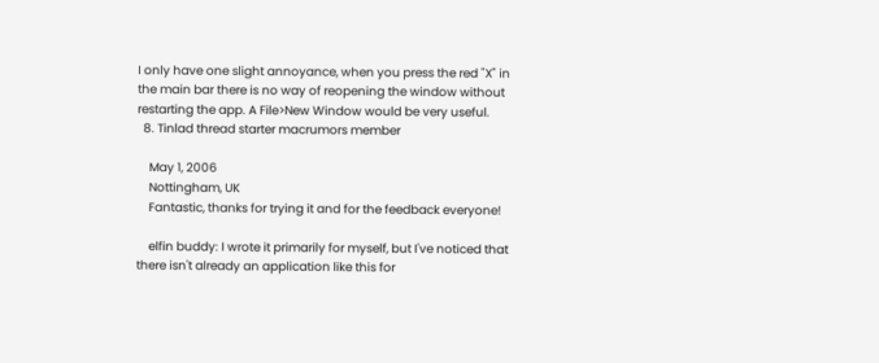I only have one slight annoyance, when you press the red "X" in the main bar there is no way of reopening the window without restarting the app. A File>New Window would be very useful.
  8. Tinlad thread starter macrumors member

    May 1, 2006
    Nottingham, UK
    Fantastic, thanks for trying it and for the feedback everyone!

    elfin buddy: I wrote it primarily for myself, but I've noticed that there isn't already an application like this for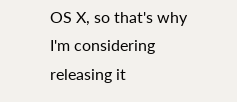OS X, so that's why I'm considering releasing it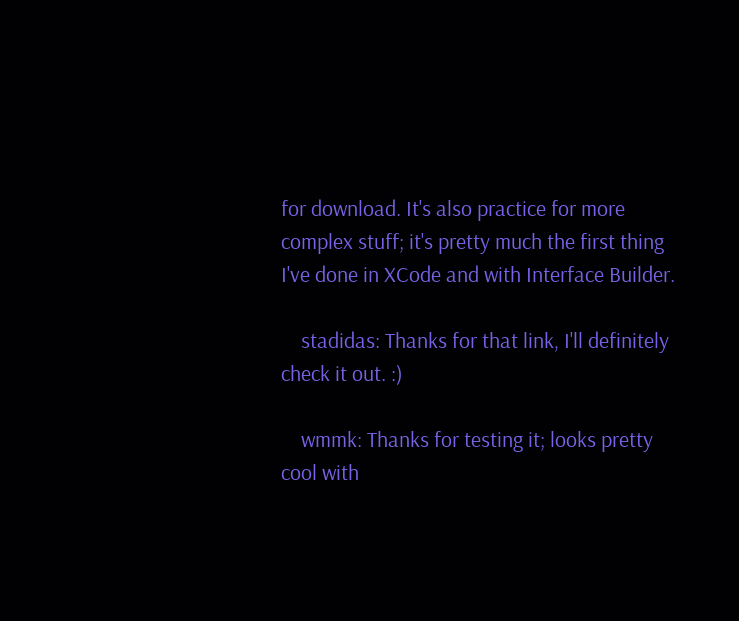for download. It's also practice for more complex stuff; it's pretty much the first thing I've done in XCode and with Interface Builder.

    stadidas: Thanks for that link, I'll definitely check it out. :)

    wmmk: Thanks for testing it; looks pretty cool with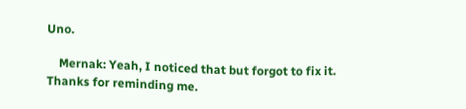Uno.

    Mernak: Yeah, I noticed that but forgot to fix it. Thanks for reminding me.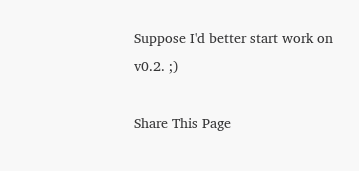Suppose I'd better start work on v0.2. ;)

Share This Page